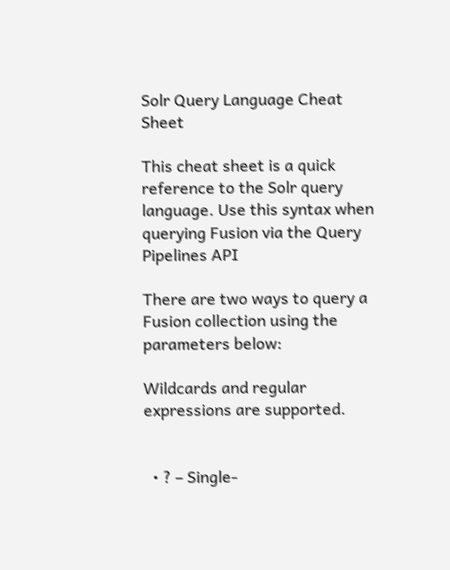Solr Query Language Cheat Sheet

This cheat sheet is a quick reference to the Solr query language. Use this syntax when querying Fusion via the Query Pipelines API

There are two ways to query a Fusion collection using the parameters below:

Wildcards and regular expressions are supported.


  • ? – Single-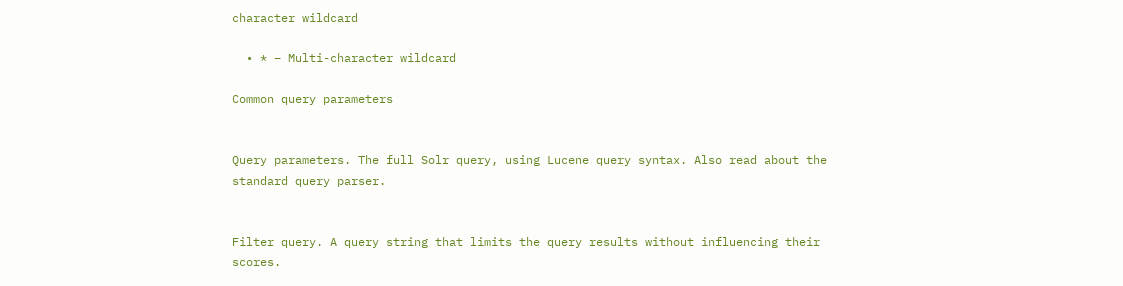character wildcard

  • * – Multi-character wildcard

Common query parameters


Query parameters. The full Solr query, using Lucene query syntax. Also read about the standard query parser.


Filter query. A query string that limits the query results without influencing their scores.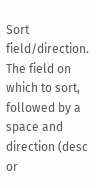Sort field/direction. The field on which to sort, followed by a space and direction (desc or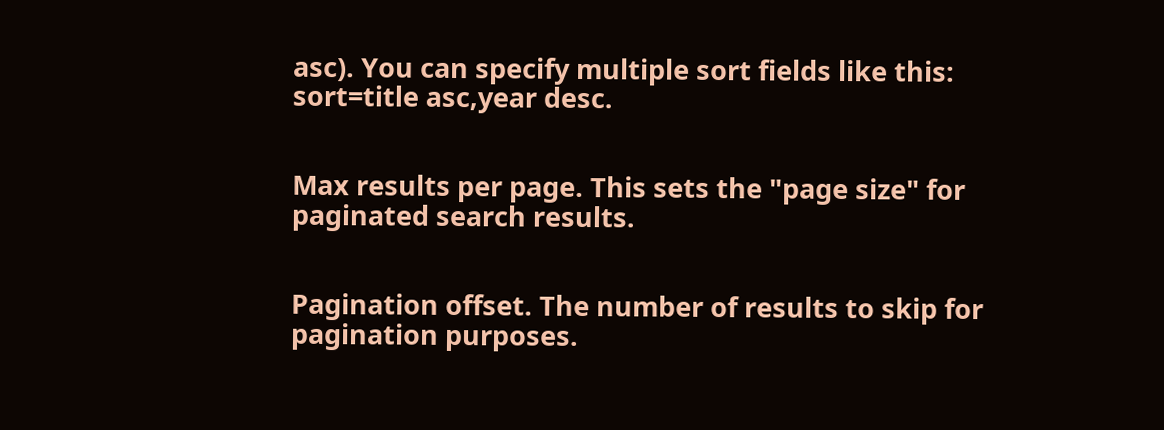asc). You can specify multiple sort fields like this: sort=title asc,year desc.


Max results per page. This sets the "page size" for paginated search results.


Pagination offset. The number of results to skip for pagination purposes.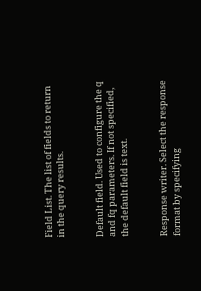Field List. The list of fields to return in the query results.


Default field. Used to configure the q and fq parameters. If not specified, the default field is text.


Response writer. Select the response format by specifying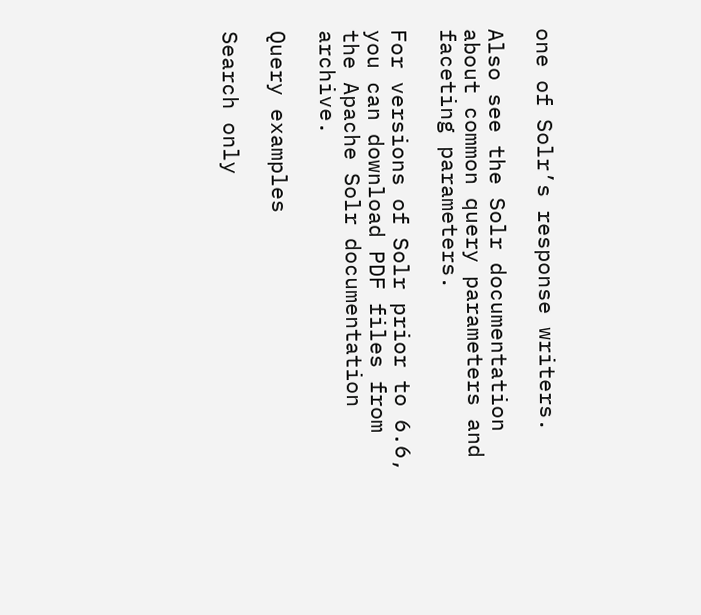one of Solr’s response writers.

Also see the Solr documentation about common query parameters and faceting parameters.

For versions of Solr prior to 6.6, you can download PDF files from the Apache Solr documentation archive.

Query examples

Search only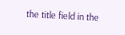the title field in the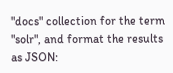"docs" collection for the term "solr", and format the results as JSON: